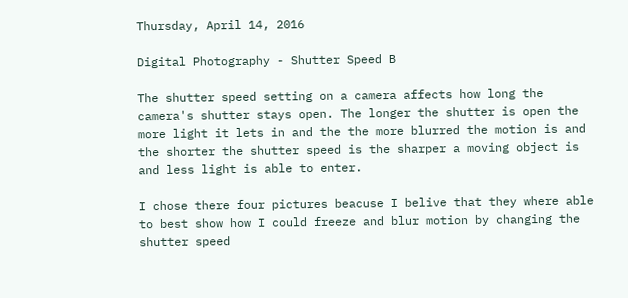Thursday, April 14, 2016

Digital Photography - Shutter Speed B

The shutter speed setting on a camera affects how long the camera's shutter stays open. The longer the shutter is open the more light it lets in and the the more blurred the motion is and the shorter the shutter speed is the sharper a moving object is and less light is able to enter.

I chose there four pictures beacuse I belive that they where able to best show how I could freeze and blur motion by changing the shutter speed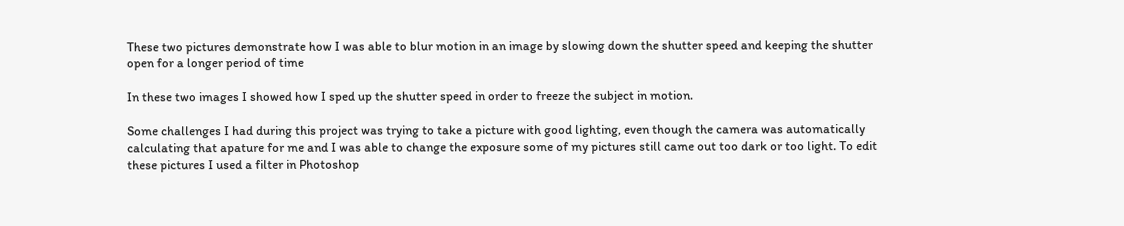These two pictures demonstrate how I was able to blur motion in an image by slowing down the shutter speed and keeping the shutter open for a longer period of time

In these two images I showed how I sped up the shutter speed in order to freeze the subject in motion.

Some challenges I had during this project was trying to take a picture with good lighting, even though the camera was automatically calculating that apature for me and I was able to change the exposure some of my pictures still came out too dark or too light. To edit these pictures I used a filter in Photoshop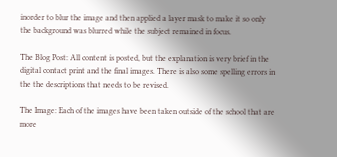inorder to blur the image and then applied a layer mask to make it so only the background was blurred while the subject remained in focus.

The Blog Post: All content is posted, but the explanation is very brief in the digital contact print and the final images. There is also some spelling errors in the the descriptions that needs to be revised.

The Image: Each of the images have been taken outside of the school that are more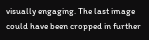visually engaging. The last image could have been cropped in further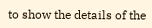to show the details of the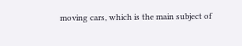moving cars, which is the main subject of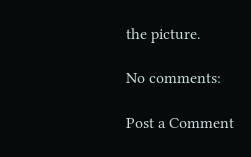the picture.

No comments:

Post a Comment